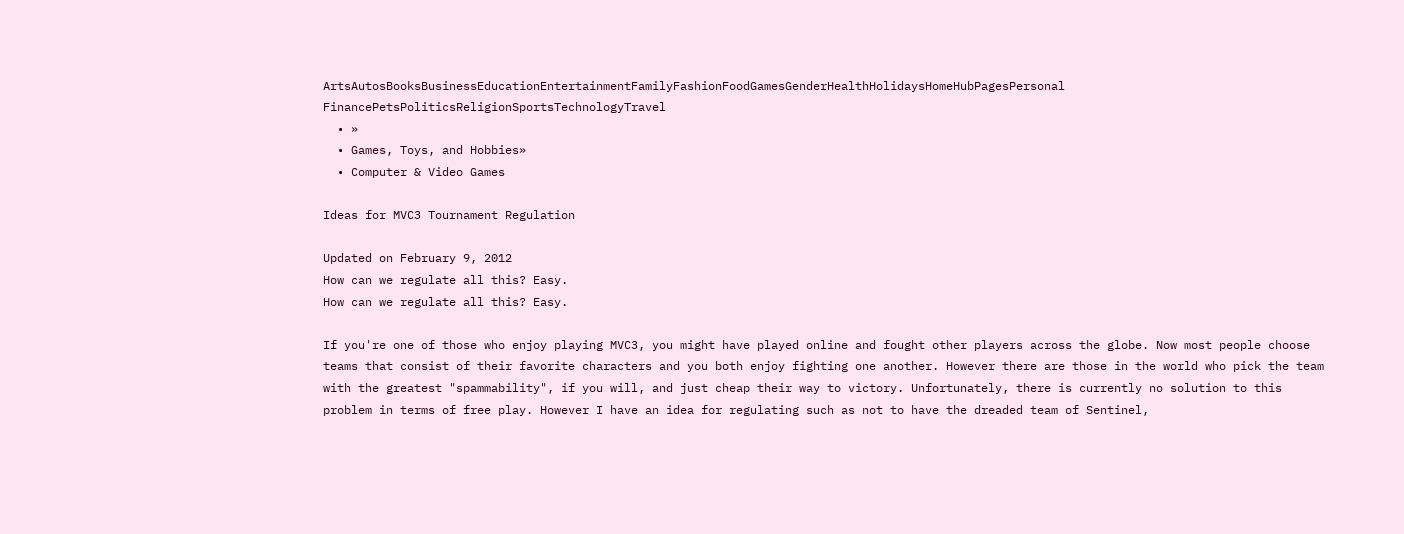ArtsAutosBooksBusinessEducationEntertainmentFamilyFashionFoodGamesGenderHealthHolidaysHomeHubPagesPersonal FinancePetsPoliticsReligionSportsTechnologyTravel
  • »
  • Games, Toys, and Hobbies»
  • Computer & Video Games

Ideas for MVC3 Tournament Regulation

Updated on February 9, 2012
How can we regulate all this? Easy.
How can we regulate all this? Easy.

If you're one of those who enjoy playing MVC3, you might have played online and fought other players across the globe. Now most people choose teams that consist of their favorite characters and you both enjoy fighting one another. However there are those in the world who pick the team with the greatest "spammability", if you will, and just cheap their way to victory. Unfortunately, there is currently no solution to this problem in terms of free play. However I have an idea for regulating such as not to have the dreaded team of Sentinel,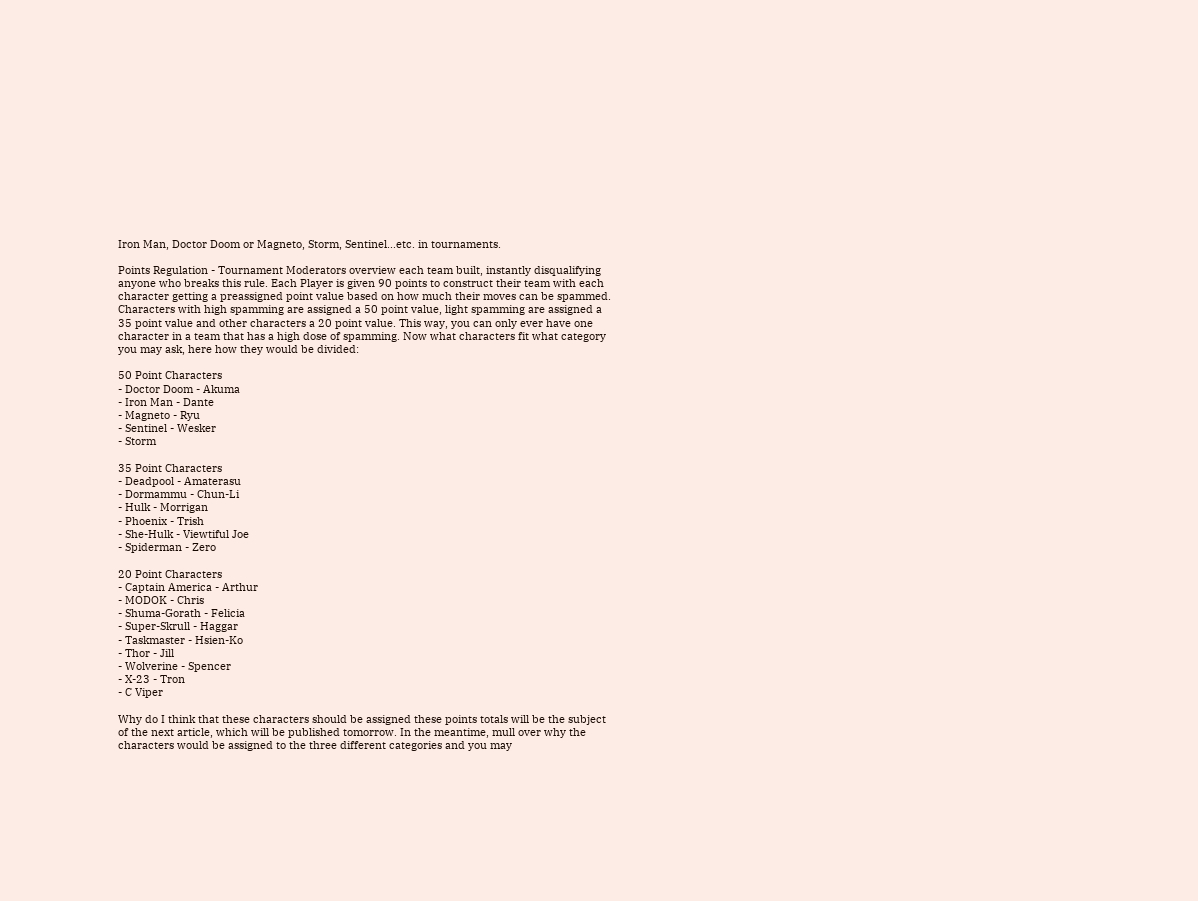Iron Man, Doctor Doom or Magneto, Storm, Sentinel...etc. in tournaments.

Points Regulation - Tournament Moderators overview each team built, instantly disqualifying anyone who breaks this rule. Each Player is given 90 points to construct their team with each character getting a preassigned point value based on how much their moves can be spammed. Characters with high spamming are assigned a 50 point value, light spamming are assigned a 35 point value and other characters a 20 point value. This way, you can only ever have one character in a team that has a high dose of spamming. Now what characters fit what category you may ask, here how they would be divided:

50 Point Characters
- Doctor Doom - Akuma
- Iron Man - Dante
- Magneto - Ryu
- Sentinel - Wesker
- Storm

35 Point Characters
- Deadpool - Amaterasu
- Dormammu - Chun-Li
- Hulk - Morrigan
- Phoenix - Trish
- She-Hulk - Viewtiful Joe
- Spiderman - Zero

20 Point Characters
- Captain America - Arthur
- MODOK - Chris
- Shuma-Gorath - Felicia
- Super-Skrull - Haggar
- Taskmaster - Hsien-Ko
- Thor - Jill
- Wolverine - Spencer
- X-23 - Tron
- C Viper

Why do I think that these characters should be assigned these points totals will be the subject of the next article, which will be published tomorrow. In the meantime, mull over why the characters would be assigned to the three different categories and you may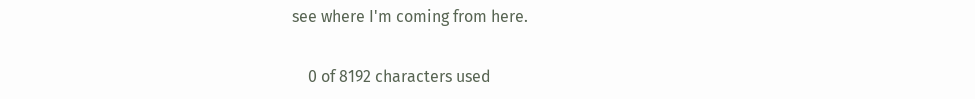see where I'm coming from here.


    0 of 8192 characters used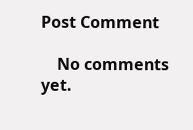Post Comment

    No comments yet.